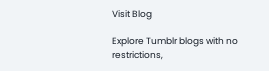Visit Blog

Explore Tumblr blogs with no restrictions,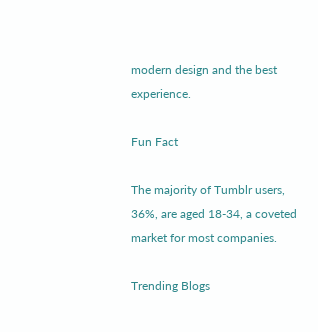modern design and the best experience.

Fun Fact

The majority of Tumblr users, 36%, are aged 18-34, a coveted market for most companies.

Trending Blogs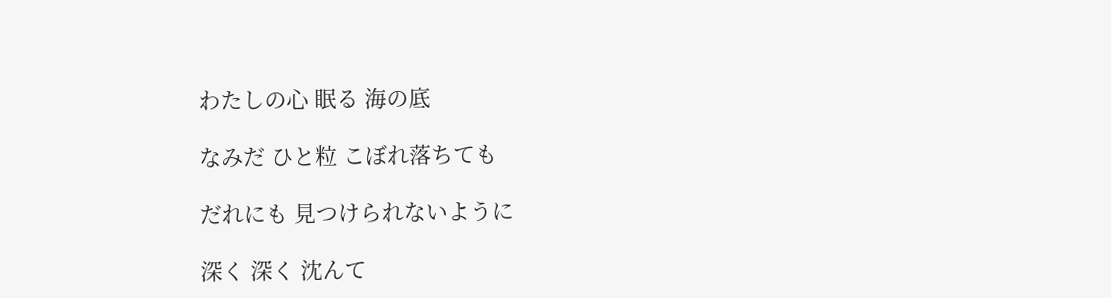わたしの心 眠る 海の底

なみだ ひと粒 こぼれ落ちても

だれにも 見つけられないように

深く 深く 沈んて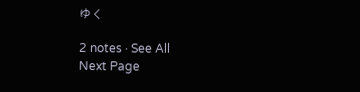ゆく

2 notes · See All
Next Page